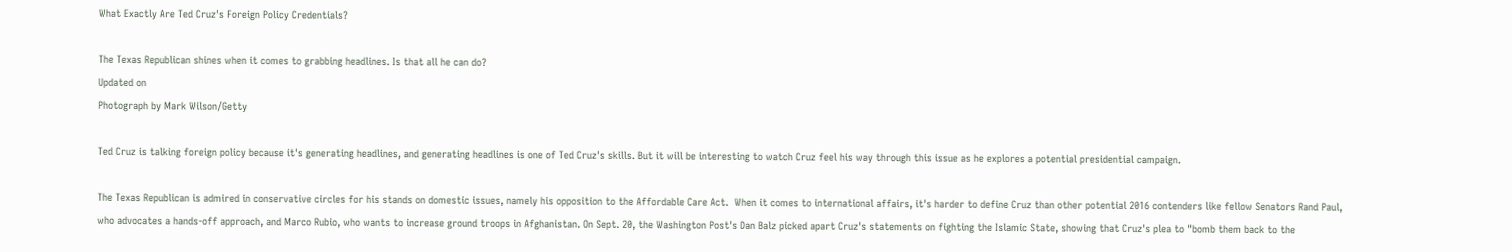What Exactly Are Ted Cruz's Foreign Policy Credentials?

The Texas Republican shines when it comes to grabbing headlines. Is that all he can do?
Updated on
Photograph by Mark Wilson/Getty

Ted Cruz is talking foreign policy because it's generating headlines, and generating headlines is one of Ted Cruz's skills. But it will be interesting to watch Cruz feel his way through this issue as he explores a potential presidential campaign.

The Texas Republican is admired in conservative circles for his stands on domestic issues, namely his opposition to the Affordable Care Act.  When it comes to international affairs, it's harder to define Cruz than other potential 2016 contenders like fellow Senators Rand Paul, who advocates a hands-off approach, and Marco Rubio, who wants to increase ground troops in Afghanistan. On Sept. 20, the Washington Post's Dan Balz picked apart Cruz's statements on fighting the Islamic State, showing that Cruz's plea to "bomb them back to the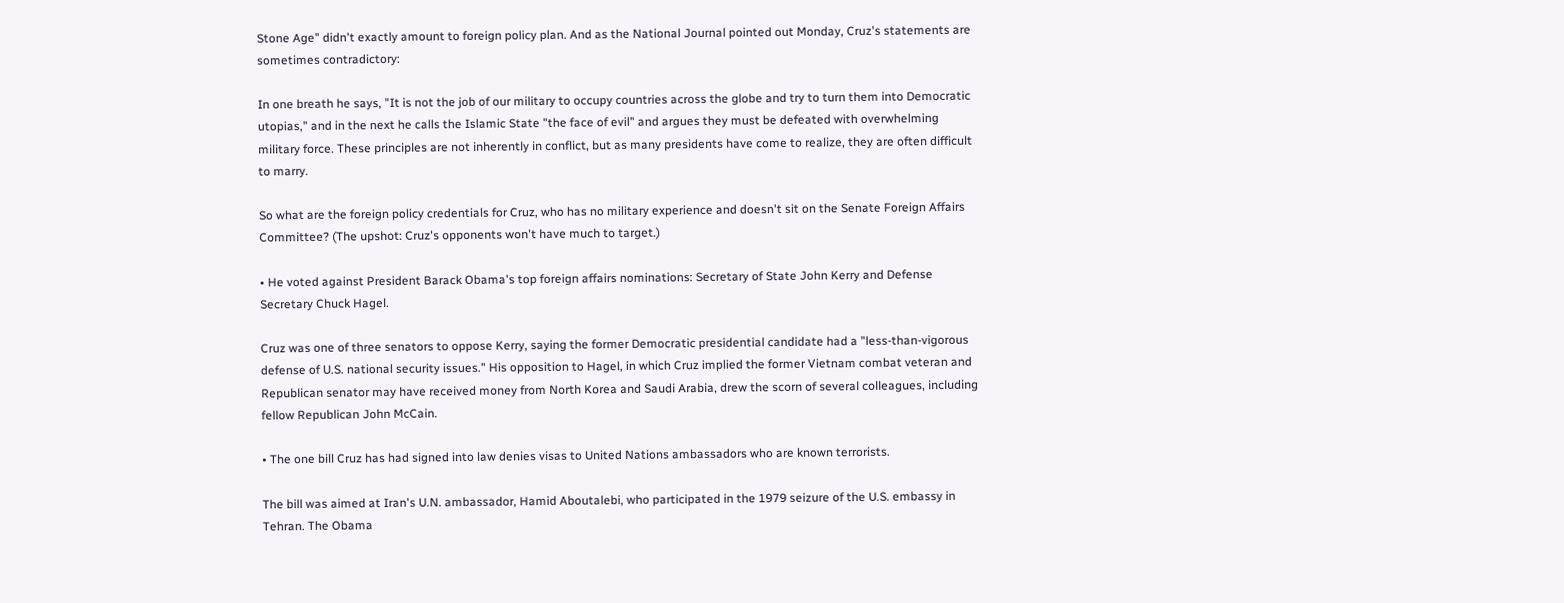Stone Age" didn't exactly amount to foreign policy plan. And as the National Journal pointed out Monday, Cruz's statements are sometimes contradictory:

In one breath he says, "It is not the job of our military to occupy countries across the globe and try to turn them into Democratic utopias," and in the next he calls the Islamic State "the face of evil" and argues they must be defeated with overwhelming military force. These principles are not inherently in conflict, but as many presidents have come to realize, they are often difficult to marry.

So what are the foreign policy credentials for Cruz, who has no military experience and doesn't sit on the Senate Foreign Affairs Committee? (The upshot: Cruz's opponents won't have much to target.)

• He voted against President Barack Obama's top foreign affairs nominations: Secretary of State John Kerry and Defense Secretary Chuck Hagel.

Cruz was one of three senators to oppose Kerry, saying the former Democratic presidential candidate had a "less-than-vigorous defense of U.S. national security issues." His opposition to Hagel, in which Cruz implied the former Vietnam combat veteran and Republican senator may have received money from North Korea and Saudi Arabia, drew the scorn of several colleagues, including fellow Republican John McCain.

• The one bill Cruz has had signed into law denies visas to United Nations ambassadors who are known terrorists.

The bill was aimed at Iran's U.N. ambassador, Hamid Aboutalebi, who participated in the 1979 seizure of the U.S. embassy in Tehran. The Obama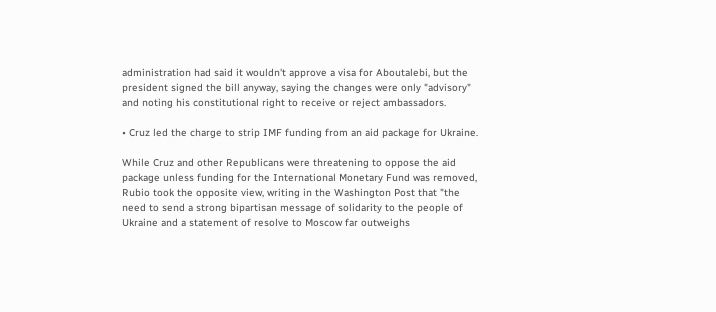administration had said it wouldn't approve a visa for Aboutalebi, but the president signed the bill anyway, saying the changes were only "advisory" and noting his constitutional right to receive or reject ambassadors.

• Cruz led the charge to strip IMF funding from an aid package for Ukraine.

While Cruz and other Republicans were threatening to oppose the aid package unless funding for the International Monetary Fund was removed, Rubio took the opposite view, writing in the Washington Post that "the need to send a strong bipartisan message of solidarity to the people of Ukraine and a statement of resolve to Moscow far outweighs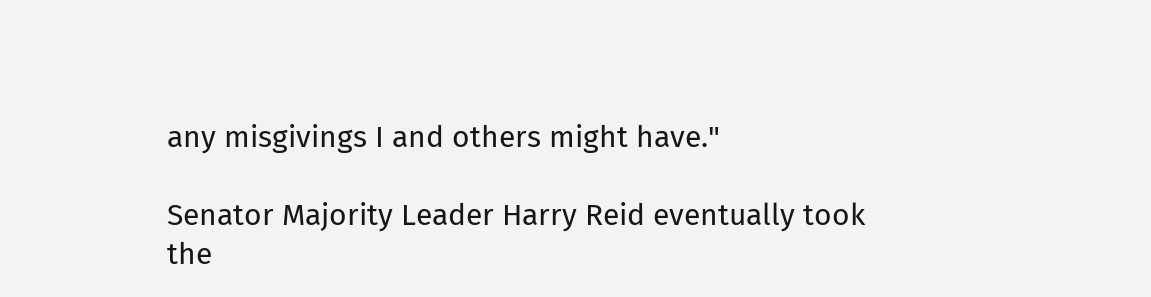any misgivings I and others might have."

Senator Majority Leader Harry Reid eventually took the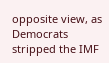opposite view, as Democrats stripped the IMF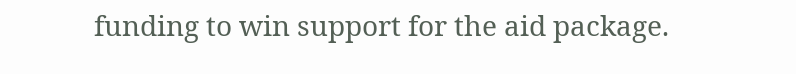funding to win support for the aid package.